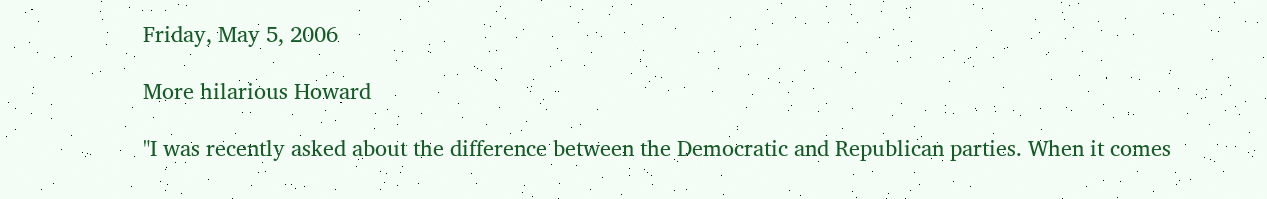Friday, May 5, 2006

More hilarious Howard

"I was recently asked about the difference between the Democratic and Republican parties. When it comes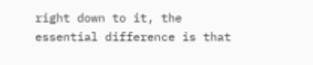right down to it, the essential difference is that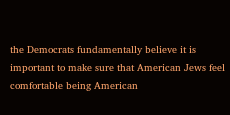the Democrats fundamentally believe it is important to make sure that American Jews feel comfortable being American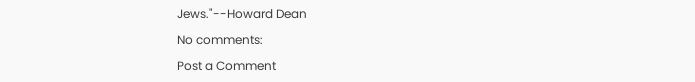Jews."--Howard Dean

No comments:

Post a Comment